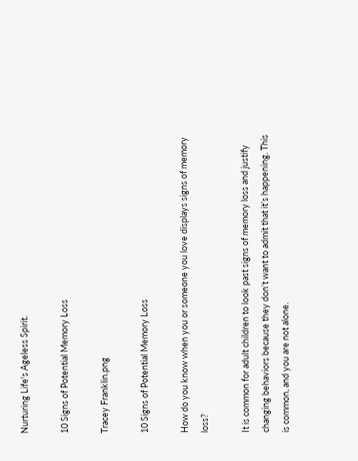Nurturing Life's Ageless Spirit.

10 Signs of Potential Memory Loss

Tracey Franklin.png

10 Signs of Potential Memory Loss

How do you know when you or someone you love displays signs of memory loss?

It is common for adult children to look past signs of memory loss and justify changing behaviors because they don’t want to admit that it’s happening. This is common, and you are not alone.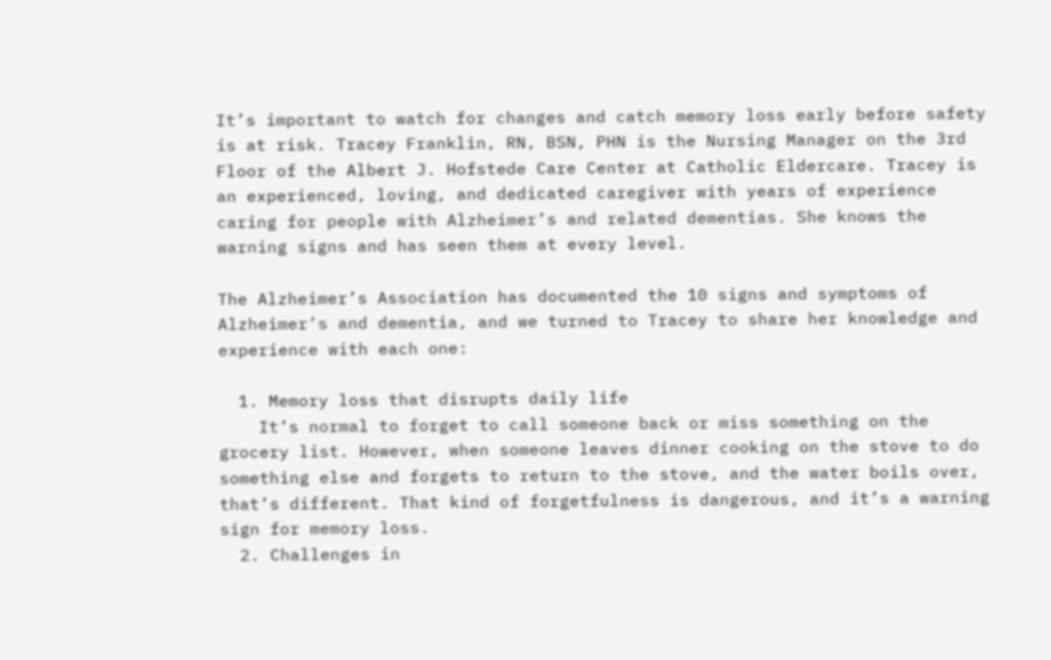It’s important to watch for changes and catch memory loss early before safety is at risk. Tracey Franklin, RN, BSN, PHN is the Nursing Manager on the 3rd Floor of the Albert J. Hofstede Care Center at Catholic Eldercare. Tracey is an experienced, loving, and dedicated caregiver with years of experience caring for people with Alzheimer’s and related dementias. She knows the warning signs and has seen them at every level.

The Alzheimer’s Association has documented the 10 signs and symptoms of Alzheimer’s and dementia, and we turned to Tracey to share her knowledge and experience with each one:

  1. Memory loss that disrupts daily life
    It’s normal to forget to call someone back or miss something on the grocery list. However, when someone leaves dinner cooking on the stove to do something else and forgets to return to the stove, and the water boils over, that’s different. That kind of forgetfulness is dangerous, and it’s a warning sign for memory loss.
  2. Challenges in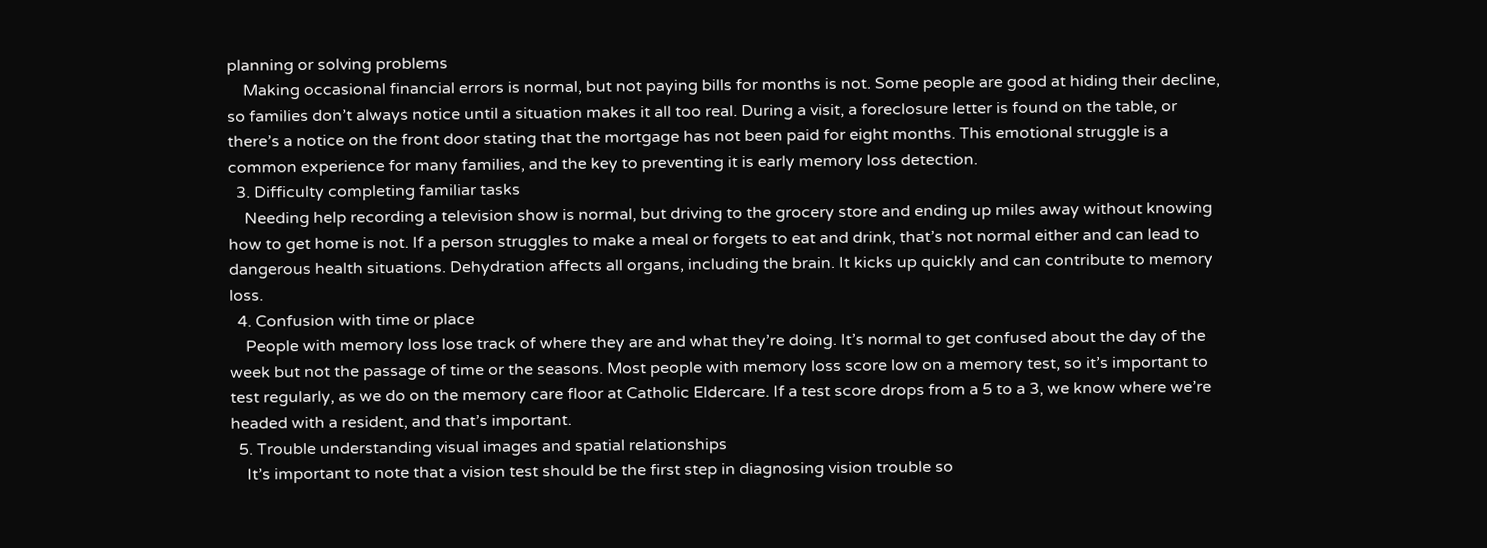planning or solving problems
    Making occasional financial errors is normal, but not paying bills for months is not. Some people are good at hiding their decline, so families don’t always notice until a situation makes it all too real. During a visit, a foreclosure letter is found on the table, or there’s a notice on the front door stating that the mortgage has not been paid for eight months. This emotional struggle is a common experience for many families, and the key to preventing it is early memory loss detection.
  3. Difficulty completing familiar tasks
    Needing help recording a television show is normal, but driving to the grocery store and ending up miles away without knowing how to get home is not. If a person struggles to make a meal or forgets to eat and drink, that’s not normal either and can lead to dangerous health situations. Dehydration affects all organs, including the brain. It kicks up quickly and can contribute to memory loss.
  4. Confusion with time or place
    People with memory loss lose track of where they are and what they’re doing. It’s normal to get confused about the day of the week but not the passage of time or the seasons. Most people with memory loss score low on a memory test, so it’s important to test regularly, as we do on the memory care floor at Catholic Eldercare. If a test score drops from a 5 to a 3, we know where we’re headed with a resident, and that’s important.
  5. Trouble understanding visual images and spatial relationships
    It’s important to note that a vision test should be the first step in diagnosing vision trouble so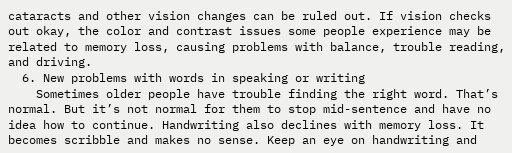cataracts and other vision changes can be ruled out. If vision checks out okay, the color and contrast issues some people experience may be related to memory loss, causing problems with balance, trouble reading, and driving.
  6. New problems with words in speaking or writing
    Sometimes older people have trouble finding the right word. That’s normal. But it’s not normal for them to stop mid-sentence and have no idea how to continue. Handwriting also declines with memory loss. It becomes scribble and makes no sense. Keep an eye on handwriting and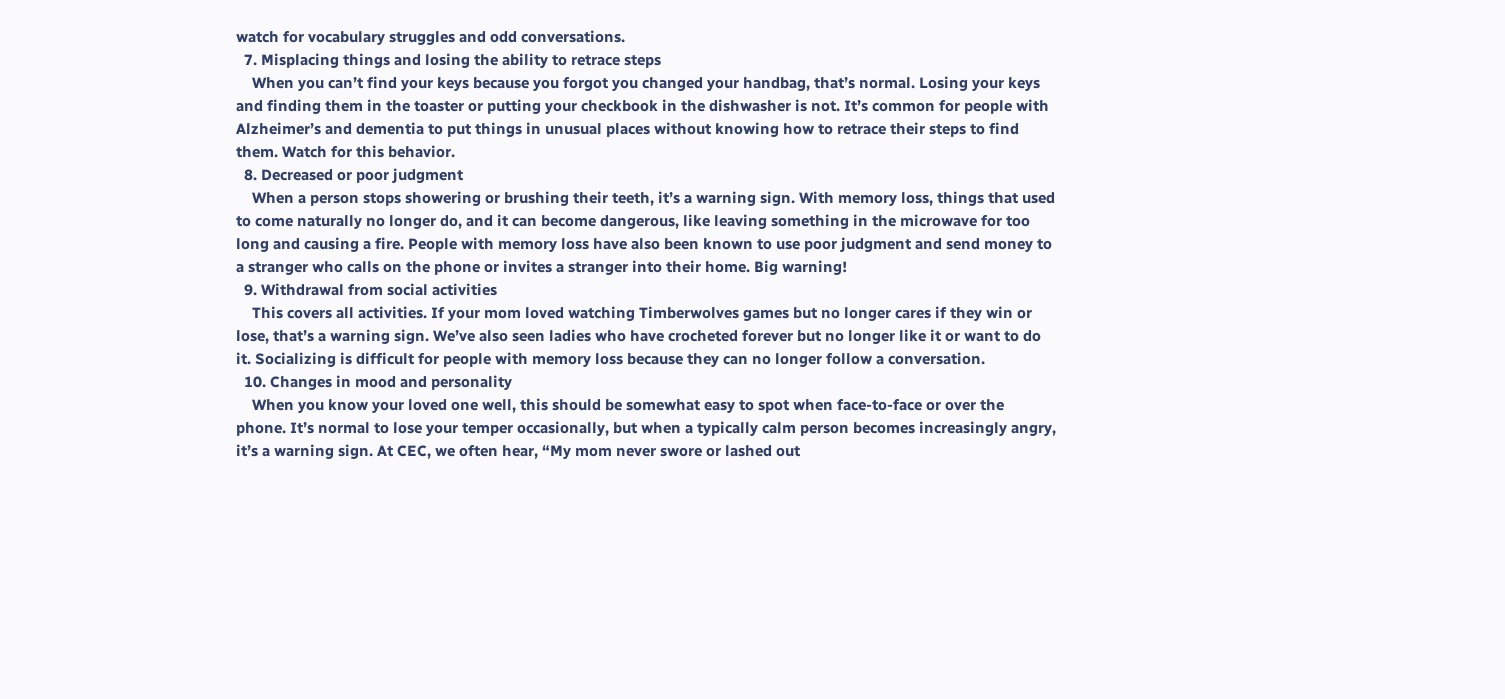watch for vocabulary struggles and odd conversations.
  7. Misplacing things and losing the ability to retrace steps
    When you can’t find your keys because you forgot you changed your handbag, that’s normal. Losing your keys and finding them in the toaster or putting your checkbook in the dishwasher is not. It’s common for people with Alzheimer’s and dementia to put things in unusual places without knowing how to retrace their steps to find them. Watch for this behavior.
  8. Decreased or poor judgment
    When a person stops showering or brushing their teeth, it’s a warning sign. With memory loss, things that used to come naturally no longer do, and it can become dangerous, like leaving something in the microwave for too long and causing a fire. People with memory loss have also been known to use poor judgment and send money to a stranger who calls on the phone or invites a stranger into their home. Big warning!
  9. Withdrawal from social activities
    This covers all activities. If your mom loved watching Timberwolves games but no longer cares if they win or lose, that’s a warning sign. We’ve also seen ladies who have crocheted forever but no longer like it or want to do it. Socializing is difficult for people with memory loss because they can no longer follow a conversation.
  10. Changes in mood and personality
    When you know your loved one well, this should be somewhat easy to spot when face-to-face or over the phone. It’s normal to lose your temper occasionally, but when a typically calm person becomes increasingly angry, it’s a warning sign. At CEC, we often hear, “My mom never swore or lashed out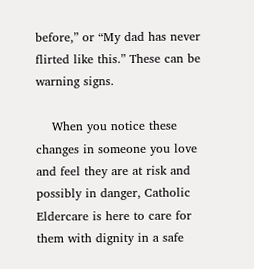before,” or “My dad has never flirted like this.” These can be warning signs.

    When you notice these changes in someone you love and feel they are at risk and possibly in danger, Catholic Eldercare is here to care for them with dignity in a safe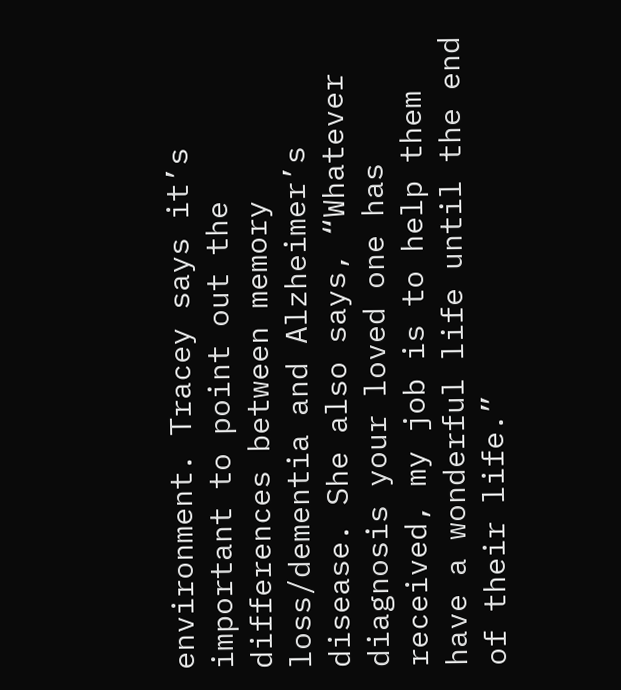environment. Tracey says it’s important to point out the differences between memory loss/dementia and Alzheimer’s disease. She also says, “Whatever diagnosis your loved one has received, my job is to help them have a wonderful life until the end of their life.”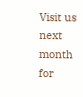Visit us next month for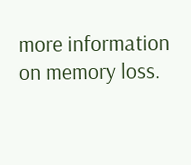more information on memory loss.